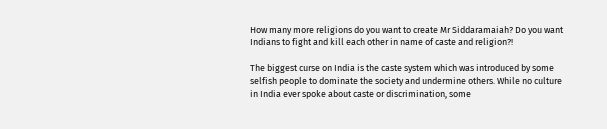How many more religions do you want to create Mr Siddaramaiah? Do you want Indians to fight and kill each other in name of caste and religion?!

The biggest curse on India is the caste system which was introduced by some selfish people to dominate the society and undermine others. While no culture in India ever spoke about caste or discrimination, some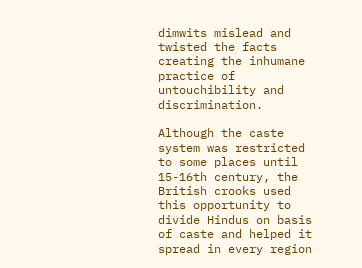dimwits mislead and twisted the facts creating the inhumane practice of untouchibility and discrimination.

Although the caste system was restricted to some places until 15-16th century, the British crooks used this opportunity to divide Hindus on basis of caste and helped it spread in every region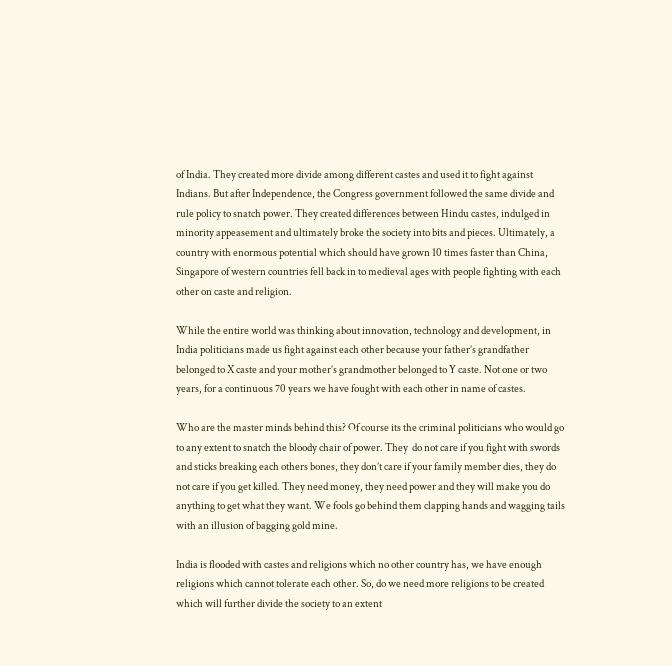of India. They created more divide among different castes and used it to fight against Indians. But after Independence, the Congress government followed the same divide and rule policy to snatch power. They created differences between Hindu castes, indulged in minority appeasement and ultimately broke the society into bits and pieces. Ultimately, a country with enormous potential which should have grown 10 times faster than China, Singapore of western countries fell back in to medieval ages with people fighting with each other on caste and religion.

While the entire world was thinking about innovation, technology and development, in India politicians made us fight against each other because your father’s grandfather belonged to X caste and your mother’s grandmother belonged to Y caste. Not one or two years, for a continuous 70 years we have fought with each other in name of castes.

Who are the master minds behind this? Of course its the criminal politicians who would go to any extent to snatch the bloody chair of power. They  do not care if you fight with swords and sticks breaking each others bones, they don’t care if your family member dies, they do not care if you get killed. They need money, they need power and they will make you do anything to get what they want. We fools go behind them clapping hands and wagging tails with an illusion of bagging gold mine.

India is flooded with castes and religions which no other country has, we have enough religions which cannot tolerate each other. So, do we need more religions to be created which will further divide the society to an extent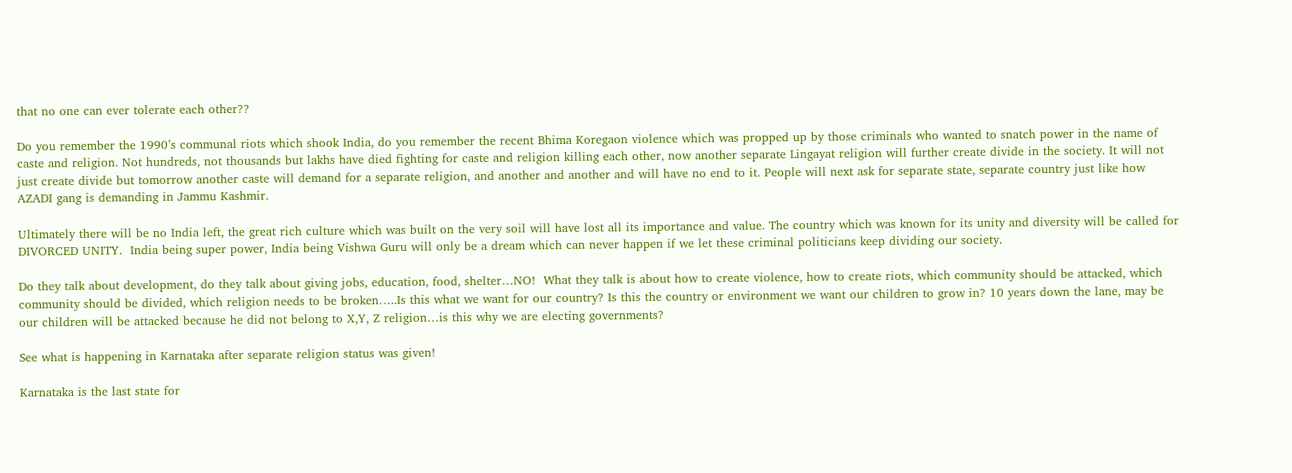that no one can ever tolerate each other??

Do you remember the 1990’s communal riots which shook India, do you remember the recent Bhima Koregaon violence which was propped up by those criminals who wanted to snatch power in the name of caste and religion. Not hundreds, not thousands but lakhs have died fighting for caste and religion killing each other, now another separate Lingayat religion will further create divide in the society. It will not just create divide but tomorrow another caste will demand for a separate religion, and another and another and will have no end to it. People will next ask for separate state, separate country just like how AZADI gang is demanding in Jammu Kashmir.

Ultimately there will be no India left, the great rich culture which was built on the very soil will have lost all its importance and value. The country which was known for its unity and diversity will be called for DIVORCED UNITY.  India being super power, India being Vishwa Guru will only be a dream which can never happen if we let these criminal politicians keep dividing our society.

Do they talk about development, do they talk about giving jobs, education, food, shelter…NO!  What they talk is about how to create violence, how to create riots, which community should be attacked, which community should be divided, which religion needs to be broken…..Is this what we want for our country? Is this the country or environment we want our children to grow in? 10 years down the lane, may be our children will be attacked because he did not belong to X,Y, Z religion…is this why we are electing governments?

See what is happening in Karnataka after separate religion status was given!

Karnataka is the last state for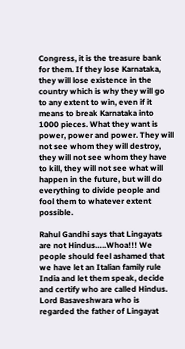Congress, it is the treasure bank for them. If they lose Karnataka, they will lose existence in the country which is why they will go to any extent to win, even if it means to break Karnataka into 1000 pieces. What they want is power, power and power. They will not see whom they will destroy, they will not see whom they have to kill, they will not see what will happen in the future, but will do everything to divide people and fool them to whatever extent possible.

Rahul Gandhi says that Lingayats are not Hindus…..Whoa!!! We people should feel ashamed that we have let an Italian family rule India and let them speak, decide and certify who are called Hindus. Lord Basaveshwara who is regarded the father of Lingayat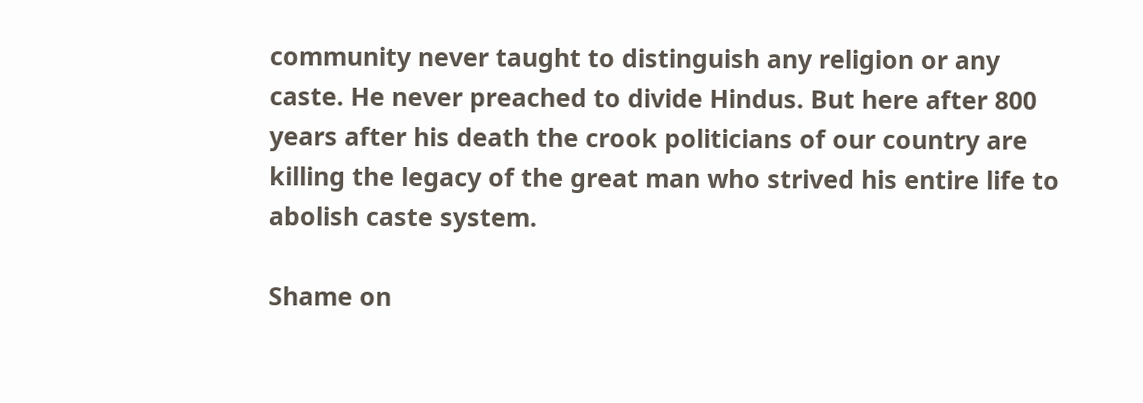community never taught to distinguish any religion or any caste. He never preached to divide Hindus. But here after 800 years after his death the crook politicians of our country are killing the legacy of the great man who strived his entire life to abolish caste system.

Shame on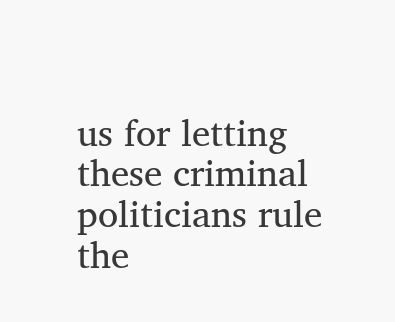us for letting these criminal politicians rule the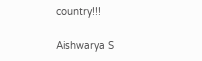country!!!

Aishwarya S